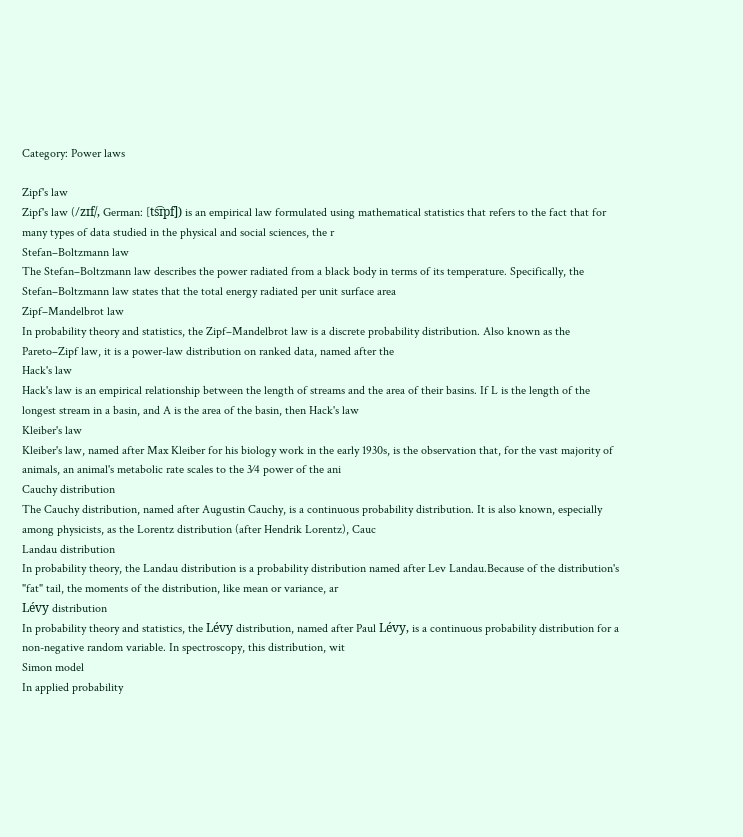Category: Power laws

Zipf's law
Zipf's law (/zɪf/, German: [ts͡ɪpf]) is an empirical law formulated using mathematical statistics that refers to the fact that for many types of data studied in the physical and social sciences, the r
Stefan–Boltzmann law
The Stefan–Boltzmann law describes the power radiated from a black body in terms of its temperature. Specifically, the Stefan–Boltzmann law states that the total energy radiated per unit surface area
Zipf–Mandelbrot law
In probability theory and statistics, the Zipf–Mandelbrot law is a discrete probability distribution. Also known as the Pareto–Zipf law, it is a power-law distribution on ranked data, named after the
Hack's law
Hack's law is an empirical relationship between the length of streams and the area of their basins. If L is the length of the longest stream in a basin, and A is the area of the basin, then Hack's law
Kleiber's law
Kleiber's law, named after Max Kleiber for his biology work in the early 1930s, is the observation that, for the vast majority of animals, an animal's metabolic rate scales to the 3⁄4 power of the ani
Cauchy distribution
The Cauchy distribution, named after Augustin Cauchy, is a continuous probability distribution. It is also known, especially among physicists, as the Lorentz distribution (after Hendrik Lorentz), Cauc
Landau distribution
In probability theory, the Landau distribution is a probability distribution named after Lev Landau.Because of the distribution's "fat" tail, the moments of the distribution, like mean or variance, ar
Lévy distribution
In probability theory and statistics, the Lévy distribution, named after Paul Lévy, is a continuous probability distribution for a non-negative random variable. In spectroscopy, this distribution, wit
Simon model
In applied probability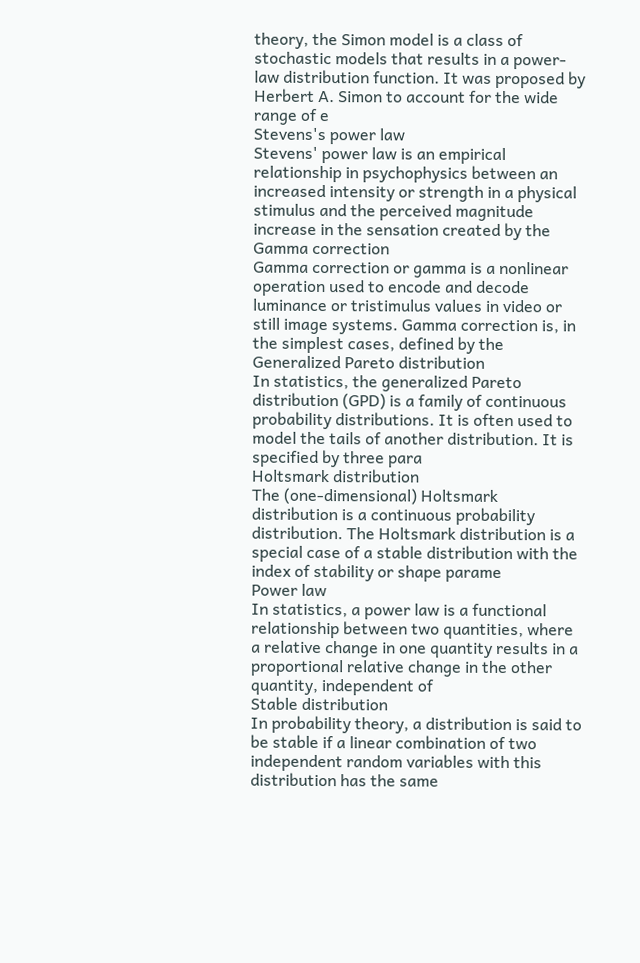theory, the Simon model is a class of stochastic models that results in a power-law distribution function. It was proposed by Herbert A. Simon to account for the wide range of e
Stevens's power law
Stevens' power law is an empirical relationship in psychophysics between an increased intensity or strength in a physical stimulus and the perceived magnitude increase in the sensation created by the
Gamma correction
Gamma correction or gamma is a nonlinear operation used to encode and decode luminance or tristimulus values in video or still image systems. Gamma correction is, in the simplest cases, defined by the
Generalized Pareto distribution
In statistics, the generalized Pareto distribution (GPD) is a family of continuous probability distributions. It is often used to model the tails of another distribution. It is specified by three para
Holtsmark distribution
The (one-dimensional) Holtsmark distribution is a continuous probability distribution. The Holtsmark distribution is a special case of a stable distribution with the index of stability or shape parame
Power law
In statistics, a power law is a functional relationship between two quantities, where a relative change in one quantity results in a proportional relative change in the other quantity, independent of
Stable distribution
In probability theory, a distribution is said to be stable if a linear combination of two independent random variables with this distribution has the same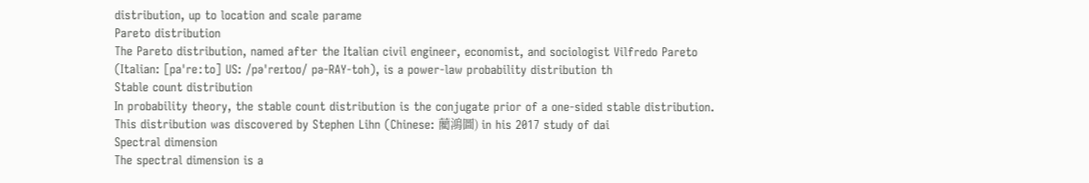distribution, up to location and scale parame
Pareto distribution
The Pareto distribution, named after the Italian civil engineer, economist, and sociologist Vilfredo Pareto (Italian: [paˈreːto] US: /pəˈreɪtoʊ/ pə-RAY-toh), is a power-law probability distribution th
Stable count distribution
In probability theory, the stable count distribution is the conjugate prior of a one-sided stable distribution. This distribution was discovered by Stephen Lihn (Chinese: 藺鴻圖) in his 2017 study of dai
Spectral dimension
The spectral dimension is a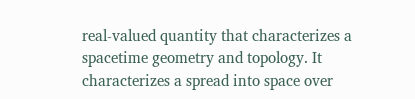real-valued quantity that characterizes a spacetime geometry and topology. It characterizes a spread into space over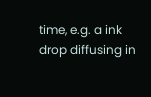time, e.g. a ink drop diffusing in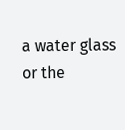a water glass or the